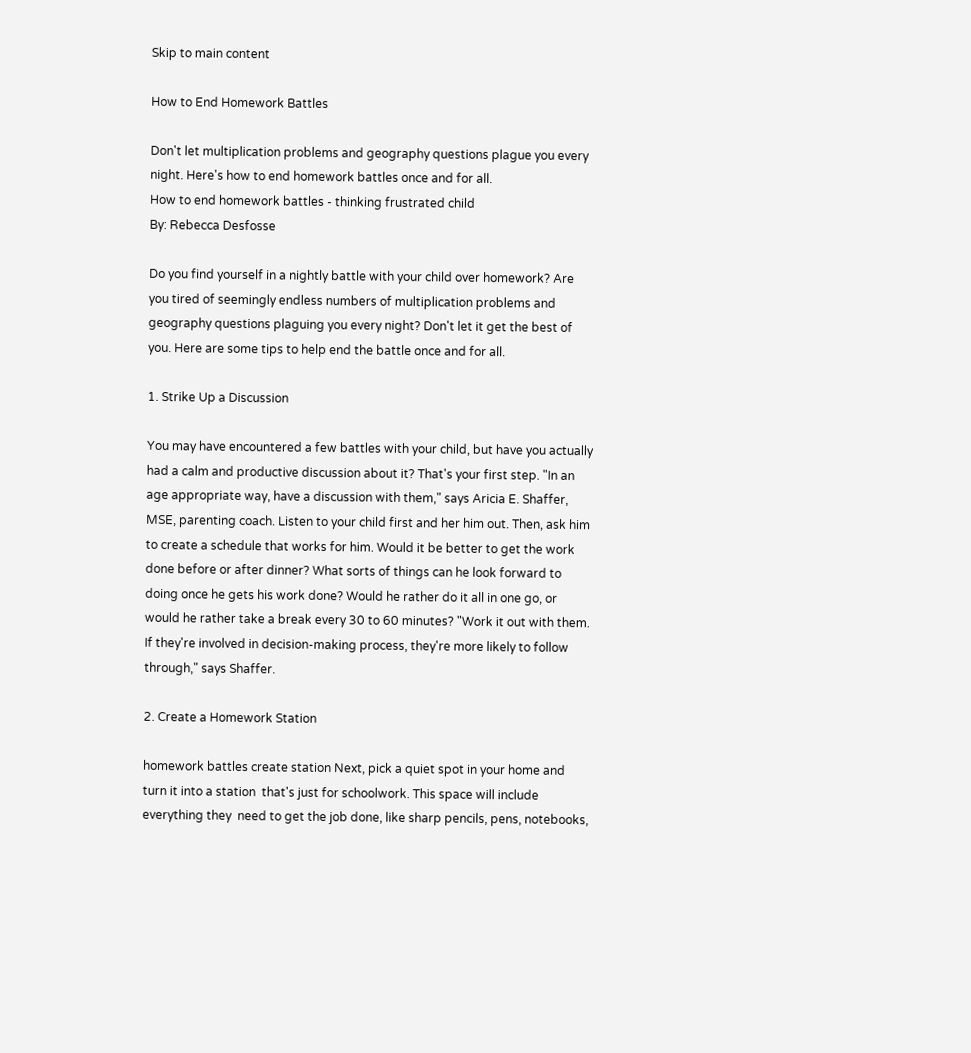Skip to main content

How to End Homework Battles

Don't let multiplication problems and geography questions plague you every night. Here's how to end homework battles once and for all.
How to end homework battles - thinking frustrated child
By: Rebecca Desfosse

Do you find yourself in a nightly battle with your child over homework? Are you tired of seemingly endless numbers of multiplication problems and geography questions plaguing you every night? Don't let it get the best of you. Here are some tips to help end the battle once and for all.

1. Strike Up a Discussion

You may have encountered a few battles with your child, but have you actually had a calm and productive discussion about it? That's your first step. "In an age appropriate way, have a discussion with them," says Aricia E. Shaffer, MSE, parenting coach. Listen to your child first and her him out. Then, ask him to create a schedule that works for him. Would it be better to get the work done before or after dinner? What sorts of things can he look forward to doing once he gets his work done? Would he rather do it all in one go, or would he rather take a break every 30 to 60 minutes? "Work it out with them. If they're involved in decision-making process, they're more likely to follow through," says Shaffer.

2. Create a Homework Station

homework battles create station Next, pick a quiet spot in your home and turn it into a station  that's just for schoolwork. This space will include everything they  need to get the job done, like sharp pencils, pens, notebooks,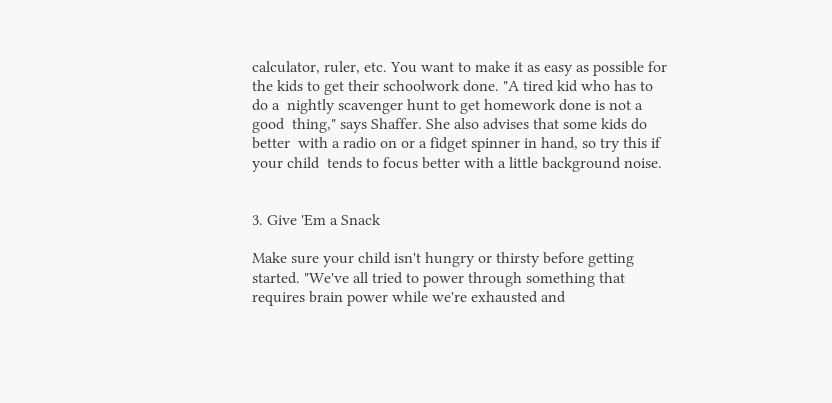calculator, ruler, etc. You want to make it as easy as possible for  the kids to get their schoolwork done. "A tired kid who has to do a  nightly scavenger hunt to get homework done is not a good  thing," says Shaffer. She also advises that some kids do better  with a radio on or a fidget spinner in hand, so try this if your child  tends to focus better with a little background noise.


3. Give 'Em a Snack

Make sure your child isn't hungry or thirsty before getting started. "We've all tried to power through something that requires brain power while we're exhausted and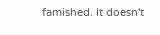famished. It doesn't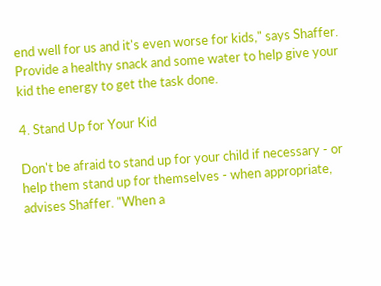end well for us and it's even worse for kids," says Shaffer. Provide a healthy snack and some water to help give your kid the energy to get the task done.

4. Stand Up for Your Kid

Don't be afraid to stand up for your child if necessary - or help them stand up for themselves - when appropriate, advises Shaffer. "When a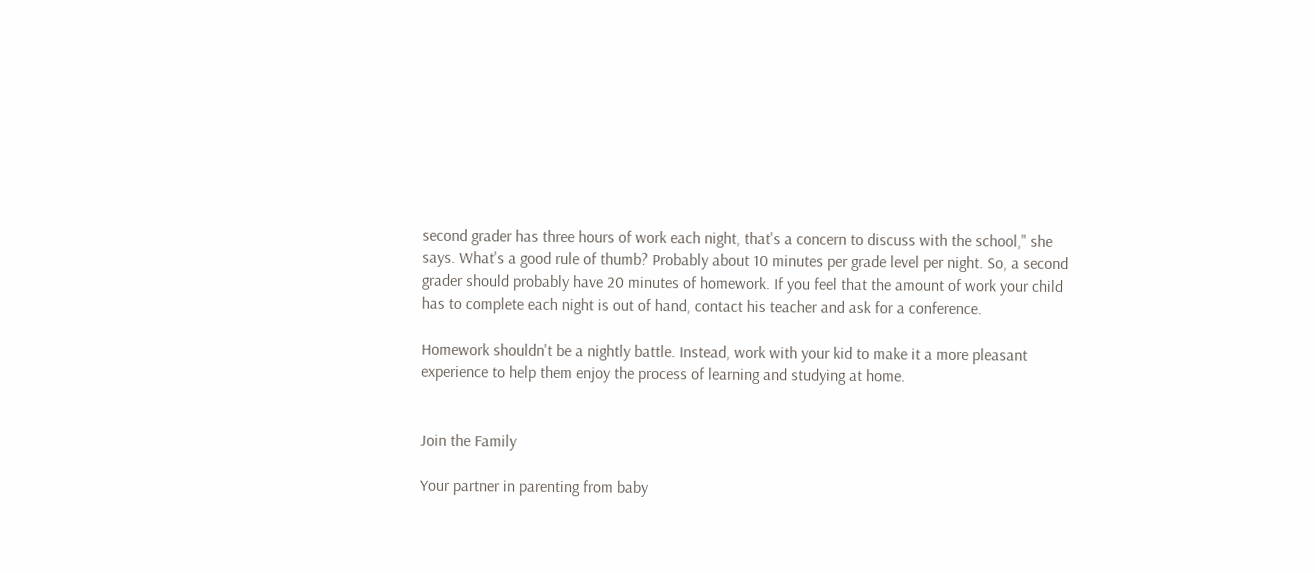second grader has three hours of work each night, that's a concern to discuss with the school," she says. What's a good rule of thumb? Probably about 10 minutes per grade level per night. So, a second grader should probably have 20 minutes of homework. If you feel that the amount of work your child has to complete each night is out of hand, contact his teacher and ask for a conference.

Homework shouldn't be a nightly battle. Instead, work with your kid to make it a more pleasant experience to help them enjoy the process of learning and studying at home.


Join the Family

Your partner in parenting from baby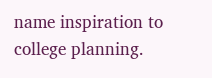name inspiration to college planning.